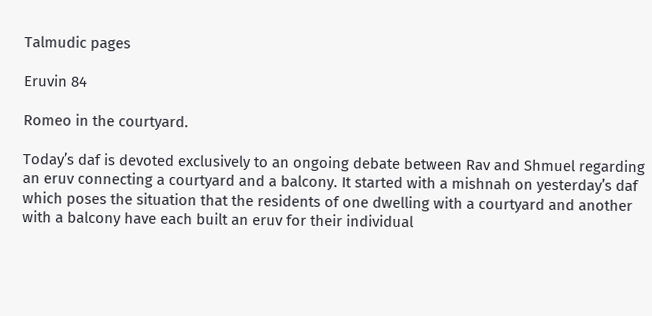Talmudic pages

Eruvin 84

Romeo in the courtyard.

Today’s daf is devoted exclusively to an ongoing debate between Rav and Shmuel regarding an eruv connecting a courtyard and a balcony. It started with a mishnah on yesterday’s daf which poses the situation that the residents of one dwelling with a courtyard and another with a balcony have each built an eruv for their individual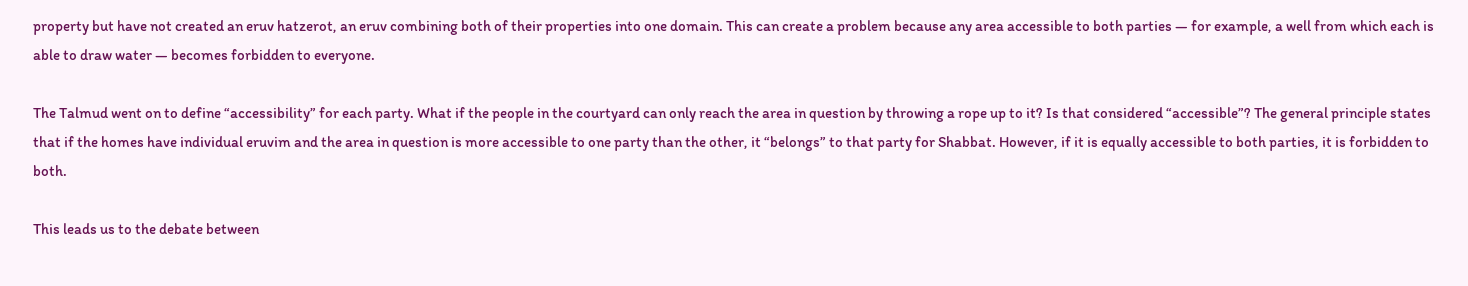property but have not created an eruv hatzerot, an eruv combining both of their properties into one domain. This can create a problem because any area accessible to both parties — for example, a well from which each is able to draw water — becomes forbidden to everyone.

The Talmud went on to define “accessibility” for each party. What if the people in the courtyard can only reach the area in question by throwing a rope up to it? Is that considered “accessible”? The general principle states that if the homes have individual eruvim and the area in question is more accessible to one party than the other, it “belongs” to that party for Shabbat. However, if it is equally accessible to both parties, it is forbidden to both.

This leads us to the debate between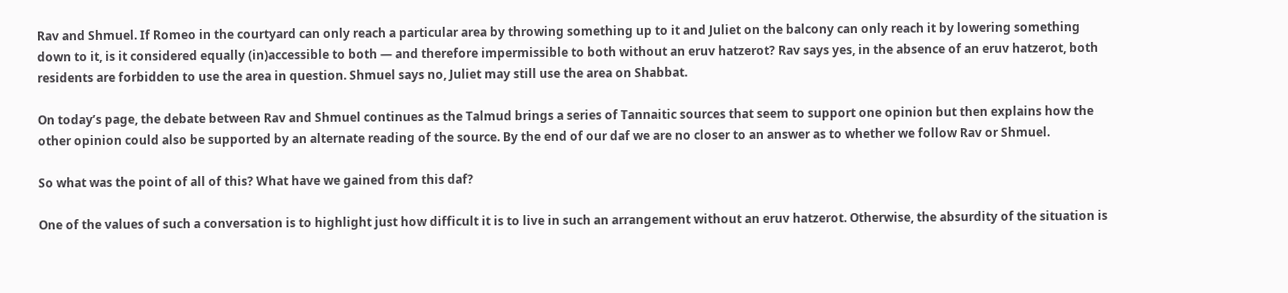Rav and Shmuel. If Romeo in the courtyard can only reach a particular area by throwing something up to it and Juliet on the balcony can only reach it by lowering something down to it, is it considered equally (in)accessible to both — and therefore impermissible to both without an eruv hatzerot? Rav says yes, in the absence of an eruv hatzerot, both residents are forbidden to use the area in question. Shmuel says no, Juliet may still use the area on Shabbat.

On today’s page, the debate between Rav and Shmuel continues as the Talmud brings a series of Tannaitic sources that seem to support one opinion but then explains how the other opinion could also be supported by an alternate reading of the source. By the end of our daf we are no closer to an answer as to whether we follow Rav or Shmuel.

So what was the point of all of this? What have we gained from this daf?

One of the values of such a conversation is to highlight just how difficult it is to live in such an arrangement without an eruv hatzerot. Otherwise, the absurdity of the situation is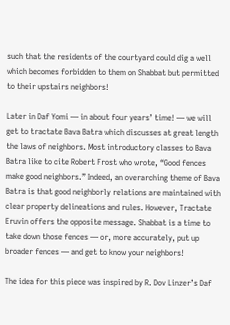such that the residents of the courtyard could dig a well which becomes forbidden to them on Shabbat but permitted to their upstairs neighbors!

Later in Daf Yomi — in about four years’ time! — we will get to tractate Bava Batra which discusses at great length the laws of neighbors. Most introductory classes to Bava Batra like to cite Robert Frost who wrote, “Good fences make good neighbors.” Indeed, an overarching theme of Bava Batra is that good neighborly relations are maintained with clear property delineations and rules. However, Tractate Eruvin offers the opposite message. Shabbat is a time to take down those fences — or, more accurately, put up broader fences — and get to know your neighbors!

The idea for this piece was inspired by R. Dov Linzer’s Daf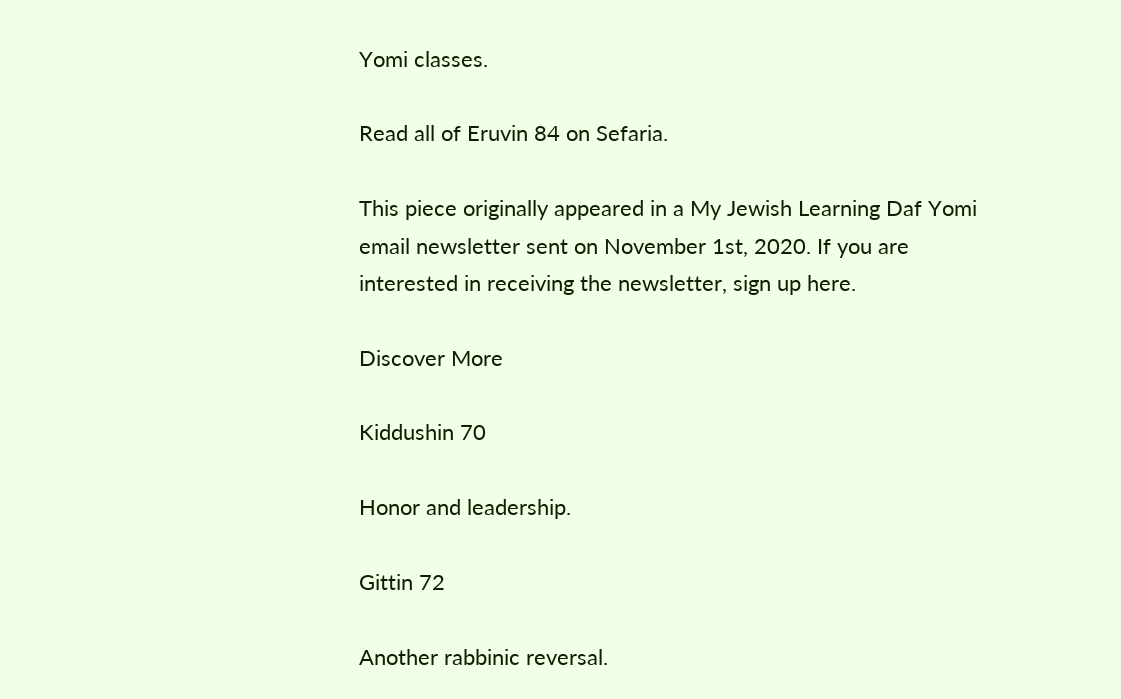Yomi classes.

Read all of Eruvin 84 on Sefaria.

This piece originally appeared in a My Jewish Learning Daf Yomi email newsletter sent on November 1st, 2020. If you are interested in receiving the newsletter, sign up here.

Discover More

Kiddushin 70

Honor and leadership.

Gittin 72

Another rabbinic reversal.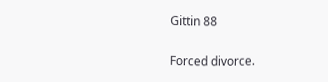Gittin 88

Forced divorce.